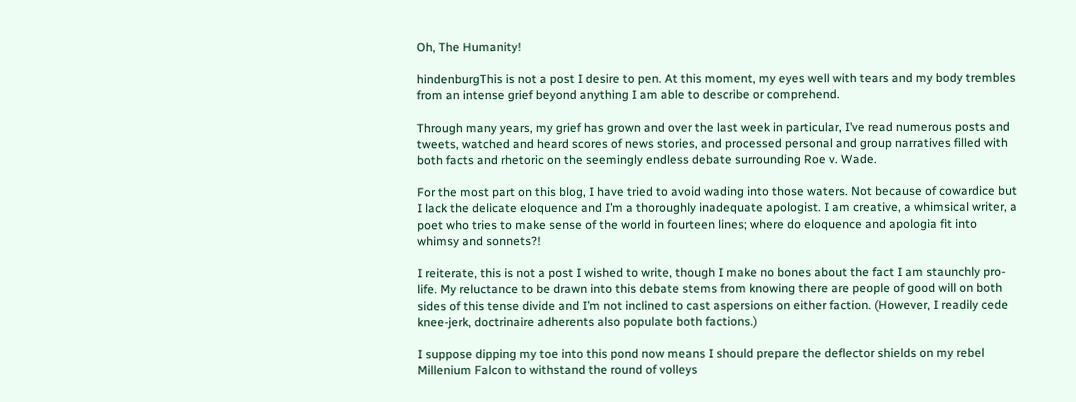Oh, The Humanity!

hindenburgThis is not a post I desire to pen. At this moment, my eyes well with tears and my body trembles from an intense grief beyond anything I am able to describe or comprehend.

Through many years, my grief has grown and over the last week in particular, I’ve read numerous posts and tweets, watched and heard scores of news stories, and processed personal and group narratives filled with both facts and rhetoric on the seemingly endless debate surrounding Roe v. Wade.

For the most part on this blog, I have tried to avoid wading into those waters. Not because of cowardice but I lack the delicate eloquence and I’m a thoroughly inadequate apologist. I am creative, a whimsical writer, a poet who tries to make sense of the world in fourteen lines; where do eloquence and apologia fit into whimsy and sonnets?!

I reiterate, this is not a post I wished to write, though I make no bones about the fact I am staunchly pro-life. My reluctance to be drawn into this debate stems from knowing there are people of good will on both sides of this tense divide and I’m not inclined to cast aspersions on either faction. (However, I readily cede knee-jerk, doctrinaire adherents also populate both factions.)

I suppose dipping my toe into this pond now means I should prepare the deflector shields on my rebel Millenium Falcon to withstand the round of volleys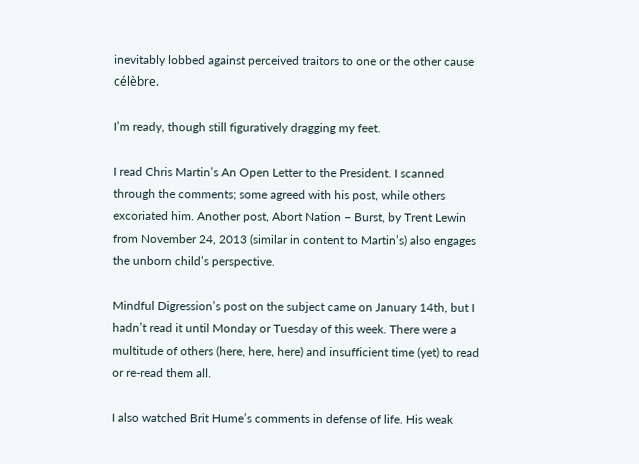inevitably lobbed against perceived traitors to one or the other cause célèbre.

I’m ready, though still figuratively dragging my feet.

I read Chris Martin’s An Open Letter to the President. I scanned through the comments; some agreed with his post, while others excoriated him. Another post, Abort Nation − Burst, by Trent Lewin from November 24, 2013 (similar in content to Martin’s) also engages the unborn child’s perspective.

Mindful Digression’s post on the subject came on January 14th, but I hadn’t read it until Monday or Tuesday of this week. There were a multitude of others (here, here, here) and insufficient time (yet) to read or re-read them all.

I also watched Brit Hume’s comments in defense of life. His weak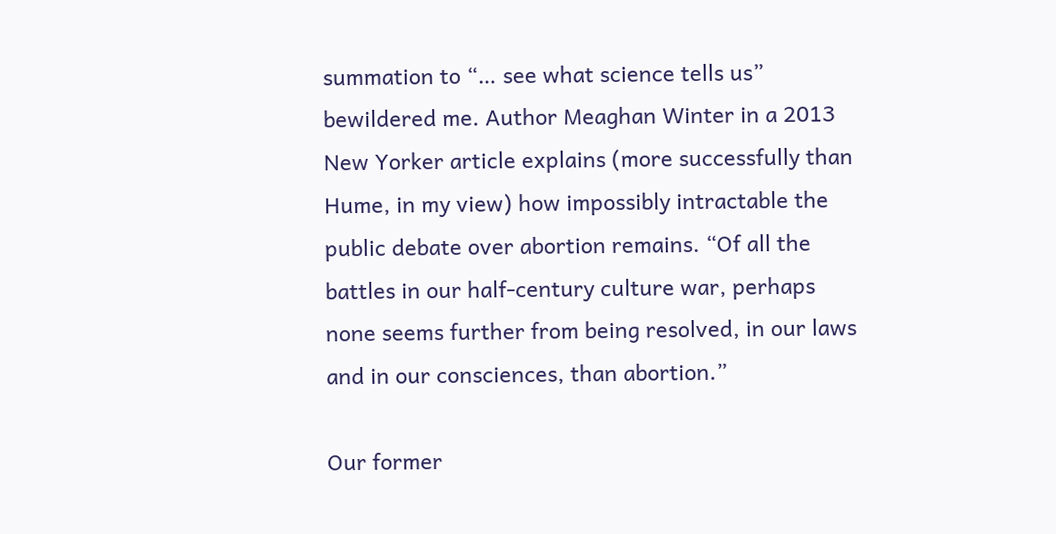summation to “… see what science tells us” bewildered me. Author Meaghan Winter in a 2013 New Yorker article explains (more successfully than Hume, in my view) how impossibly intractable the public debate over abortion remains. “Of all the battles in our half-century culture war, perhaps none seems further from being resolved, in our laws and in our consciences, than abortion.”

Our former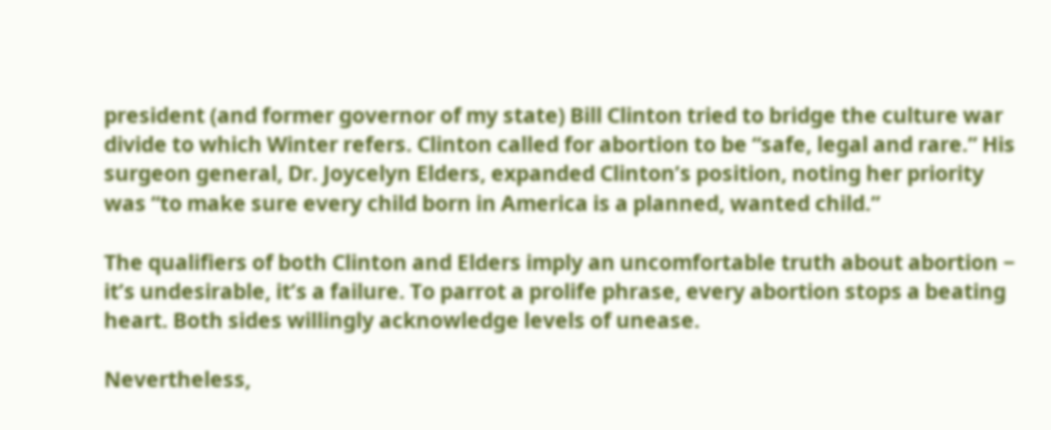president (and former governor of my state) Bill Clinton tried to bridge the culture war divide to which Winter refers. Clinton called for abortion to be “safe, legal and rare.” His surgeon general, Dr. Joycelyn Elders, expanded Clinton’s position, noting her priority was “to make sure every child born in America is a planned, wanted child.”

The qualifiers of both Clinton and Elders imply an uncomfortable truth about abortion − it’s undesirable, it’s a failure. To parrot a prolife phrase, every abortion stops a beating heart. Both sides willingly acknowledge levels of unease.

Nevertheless,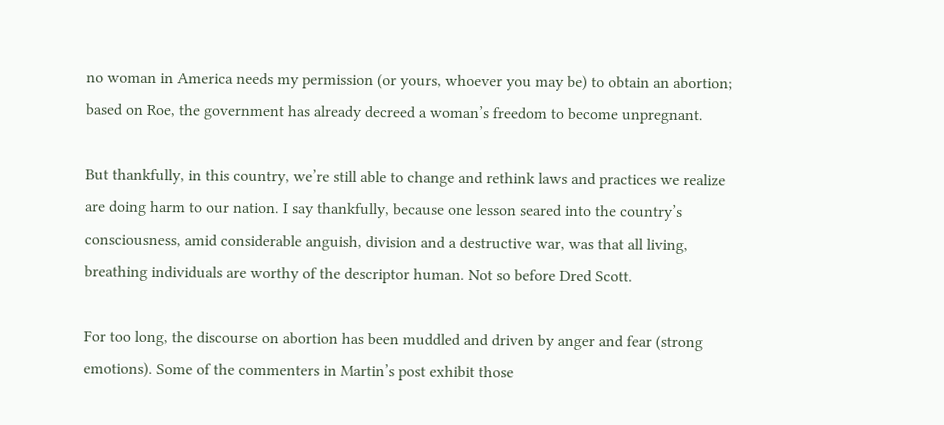no woman in America needs my permission (or yours, whoever you may be) to obtain an abortion; based on Roe, the government has already decreed a woman’s freedom to become unpregnant.

But thankfully, in this country, we’re still able to change and rethink laws and practices we realize are doing harm to our nation. I say thankfully, because one lesson seared into the country’s consciousness, amid considerable anguish, division and a destructive war, was that all living, breathing individuals are worthy of the descriptor human. Not so before Dred Scott.

For too long, the discourse on abortion has been muddled and driven by anger and fear (strong emotions). Some of the commenters in Martin’s post exhibit those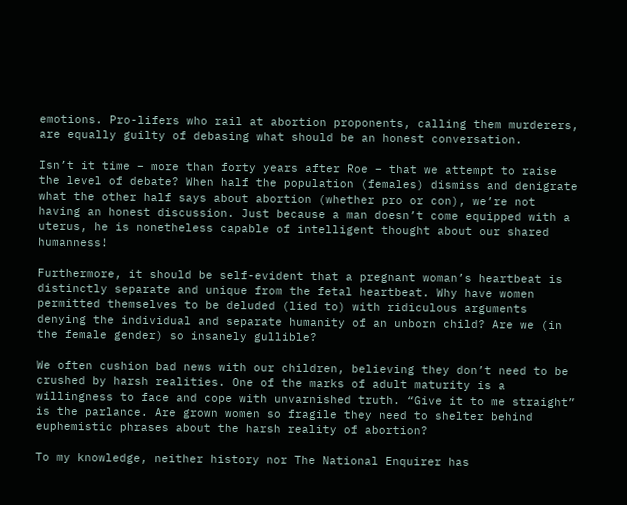emotions. Pro-lifers who rail at abortion proponents, calling them murderers, are equally guilty of debasing what should be an honest conversation.

Isn’t it time − more than forty years after Roe − that we attempt to raise the level of debate? When half the population (females) dismiss and denigrate what the other half says about abortion (whether pro or con), we’re not having an honest discussion. Just because a man doesn’t come equipped with a uterus, he is nonetheless capable of intelligent thought about our shared humanness!

Furthermore, it should be self-evident that a pregnant woman’s heartbeat is distinctly separate and unique from the fetal heartbeat. Why have women permitted themselves to be deluded (lied to) with ridiculous arguments denying the individual and separate humanity of an unborn child? Are we (in the female gender) so insanely gullible?

We often cushion bad news with our children, believing they don’t need to be crushed by harsh realities. One of the marks of adult maturity is a willingness to face and cope with unvarnished truth. “Give it to me straight” is the parlance. Are grown women so fragile they need to shelter behind euphemistic phrases about the harsh reality of abortion?

To my knowledge, neither history nor The National Enquirer has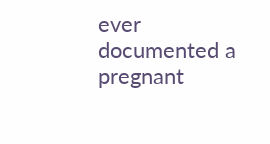ever documented a pregnant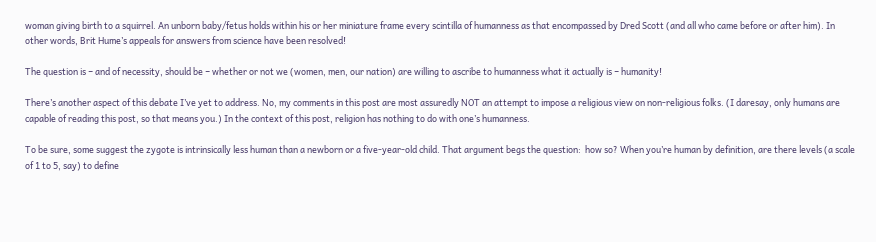woman giving birth to a squirrel. An unborn baby/fetus holds within his or her miniature frame every scintilla of humanness as that encompassed by Dred Scott (and all who came before or after him). In other words, Brit Hume’s appeals for answers from science have been resolved!

The question is − and of necessity, should be − whether or not we (women, men, our nation) are willing to ascribe to humanness what it actually is − humanity!

There’s another aspect of this debate I’ve yet to address. No, my comments in this post are most assuredly NOT an attempt to impose a religious view on non-religious folks. (I daresay, only humans are capable of reading this post, so that means you.) In the context of this post, religion has nothing to do with one’s humanness.

To be sure, some suggest the zygote is intrinsically less human than a newborn or a five-year-old child. That argument begs the question:  how so? When you’re human by definition, are there levels (a scale of 1 to 5, say) to define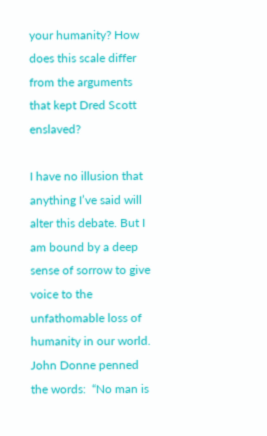your humanity? How does this scale differ from the arguments that kept Dred Scott enslaved?

I have no illusion that anything I’ve said will alter this debate. But I am bound by a deep sense of sorrow to give voice to the unfathomable loss of humanity in our world. John Donne penned the words:  “No man is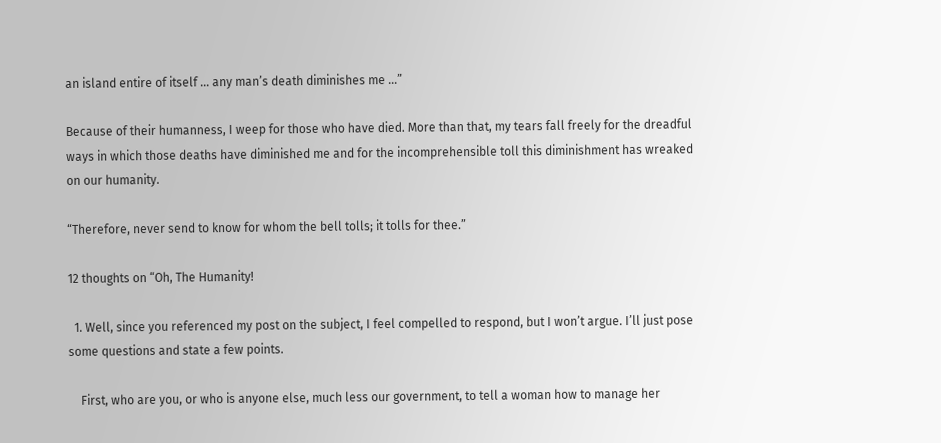an island entire of itself … any man’s death diminishes me …”

Because of their humanness, I weep for those who have died. More than that, my tears fall freely for the dreadful ways in which those deaths have diminished me and for the incomprehensible toll this diminishment has wreaked on our humanity.

“Therefore, never send to know for whom the bell tolls; it tolls for thee.”

12 thoughts on “Oh, The Humanity!

  1. Well, since you referenced my post on the subject, I feel compelled to respond, but I won’t argue. I’ll just pose some questions and state a few points.

    First, who are you, or who is anyone else, much less our government, to tell a woman how to manage her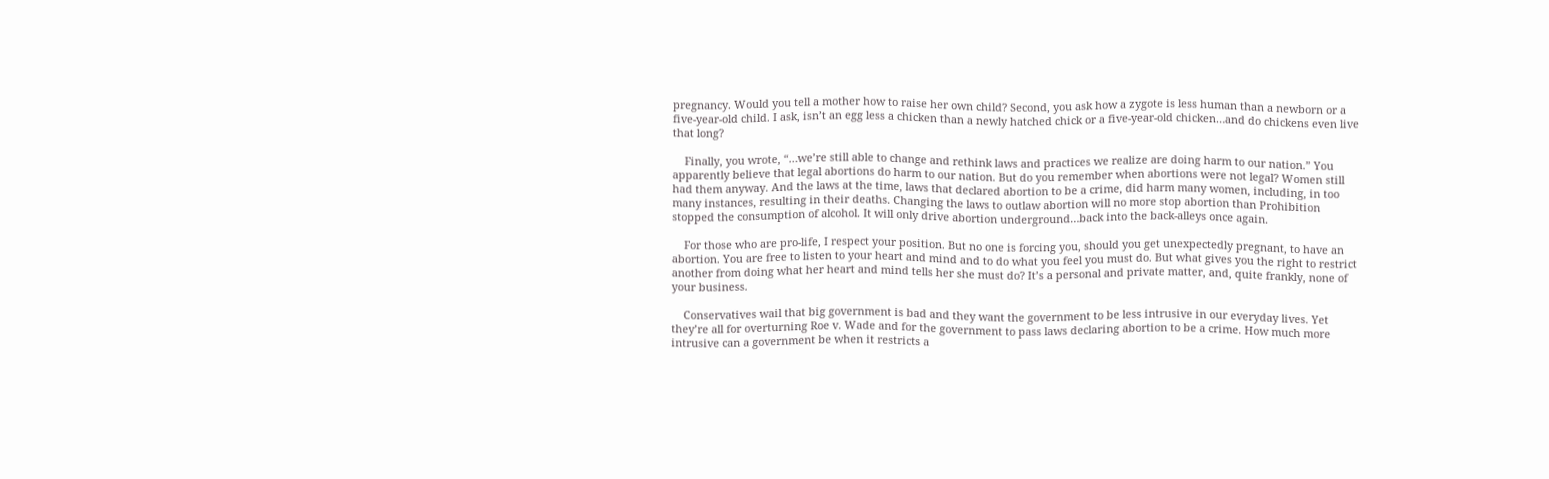pregnancy. Would you tell a mother how to raise her own child? Second, you ask how a zygote is less human than a newborn or a five-year-old child. I ask, isn’t an egg less a chicken than a newly hatched chick or a five-year-old chicken…and do chickens even live that long?

    Finally, you wrote, “…we’re still able to change and rethink laws and practices we realize are doing harm to our nation.” You apparently believe that legal abortions do harm to our nation. But do you remember when abortions were not legal? Women still had them anyway. And the laws at the time, laws that declared abortion to be a crime, did harm many women, including, in too many instances, resulting in their deaths. Changing the laws to outlaw abortion will no more stop abortion than Prohibition stopped the consumption of alcohol. It will only drive abortion underground…back into the back-alleys once again.

    For those who are pro-life, I respect your position. But no one is forcing you, should you get unexpectedly pregnant, to have an abortion. You are free to listen to your heart and mind and to do what you feel you must do. But what gives you the right to restrict another from doing what her heart and mind tells her she must do? It’s a personal and private matter, and, quite frankly, none of your business.

    Conservatives wail that big government is bad and they want the government to be less intrusive in our everyday lives. Yet they’re all for overturning Roe v. Wade and for the government to pass laws declaring abortion to be a crime. How much more intrusive can a government be when it restricts a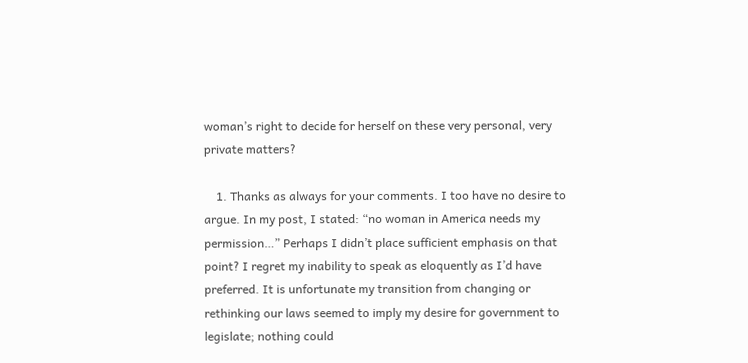woman’s right to decide for herself on these very personal, very private matters?

    1. Thanks as always for your comments. I too have no desire to argue. In my post, I stated: “no woman in America needs my permission…” Perhaps I didn’t place sufficient emphasis on that point? I regret my inability to speak as eloquently as I’d have preferred. It is unfortunate my transition from changing or rethinking our laws seemed to imply my desire for government to legislate; nothing could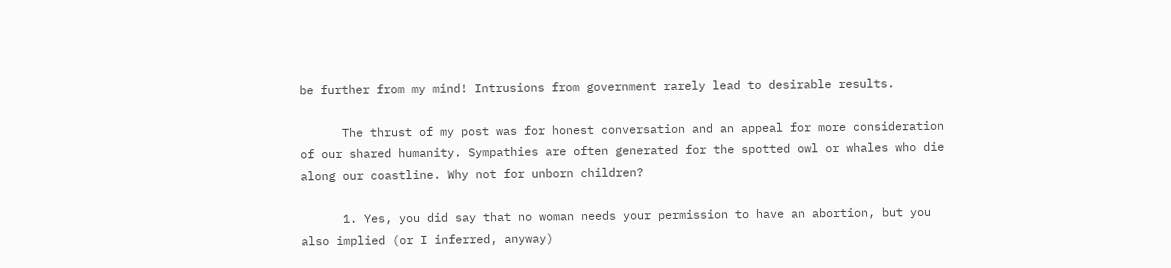be further from my mind! Intrusions from government rarely lead to desirable results.

      The thrust of my post was for honest conversation and an appeal for more consideration of our shared humanity. Sympathies are often generated for the spotted owl or whales who die along our coastline. Why not for unborn children?

      1. Yes, you did say that no woman needs your permission to have an abortion, but you also implied (or I inferred, anyway)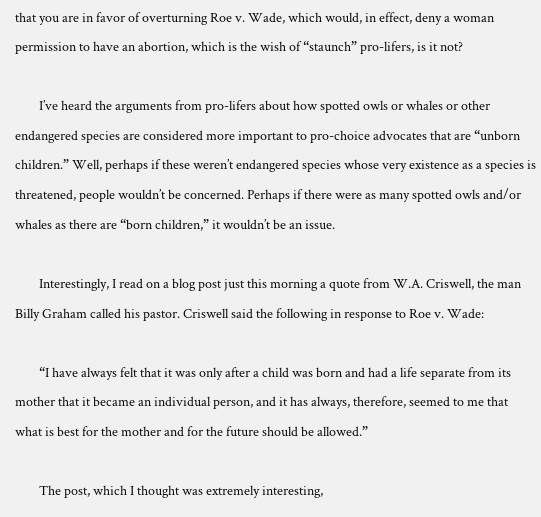that you are in favor of overturning Roe v. Wade, which would, in effect, deny a woman permission to have an abortion, which is the wish of “staunch” pro-lifers, is it not?

        I’ve heard the arguments from pro-lifers about how spotted owls or whales or other endangered species are considered more important to pro-choice advocates that are “unborn children.” Well, perhaps if these weren’t endangered species whose very existence as a species is threatened, people wouldn’t be concerned. Perhaps if there were as many spotted owls and/or whales as there are “born children,” it wouldn’t be an issue.

        Interestingly, I read on a blog post just this morning a quote from W.A. Criswell, the man Billy Graham called his pastor. Criswell said the following in response to Roe v. Wade:

        “I have always felt that it was only after a child was born and had a life separate from its mother that it became an individual person, and it has always, therefore, seemed to me that what is best for the mother and for the future should be allowed.”

        The post, which I thought was extremely interesting,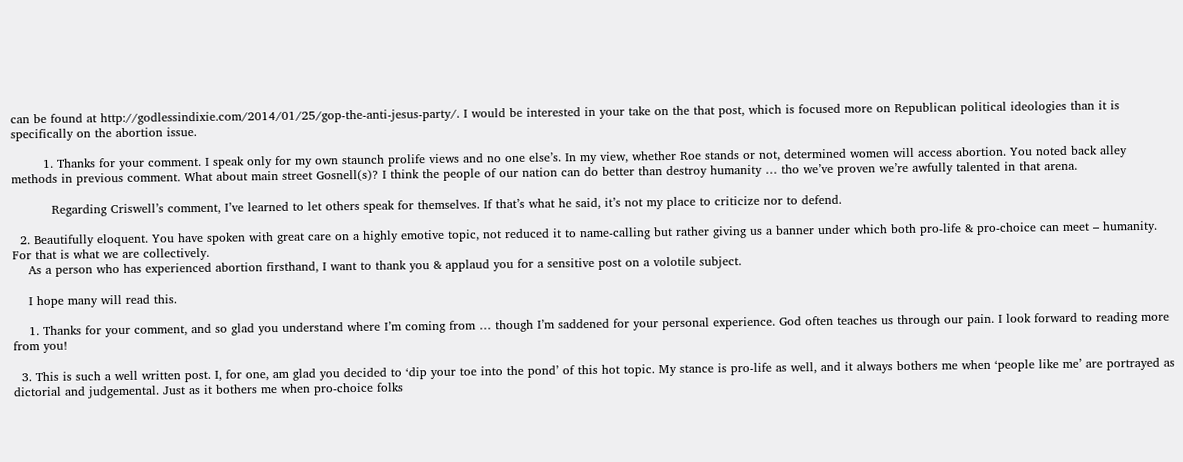can be found at http://godlessindixie.com/2014/01/25/gop-the-anti-jesus-party/. I would be interested in your take on the that post, which is focused more on Republican political ideologies than it is specifically on the abortion issue.

        1. Thanks for your comment. I speak only for my own staunch prolife views and no one else’s. In my view, whether Roe stands or not, determined women will access abortion. You noted back alley methods in previous comment. What about main street Gosnell(s)? I think the people of our nation can do better than destroy humanity … tho we’ve proven we’re awfully talented in that arena.

          Regarding Criswell’s comment, I’ve learned to let others speak for themselves. If that’s what he said, it’s not my place to criticize nor to defend.

  2. Beautifully eloquent. You have spoken with great care on a highly emotive topic, not reduced it to name-calling but rather giving us a banner under which both pro-life & pro-choice can meet – humanity. For that is what we are collectively.
    As a person who has experienced abortion firsthand, I want to thank you & applaud you for a sensitive post on a volotile subject.

    I hope many will read this.

    1. Thanks for your comment, and so glad you understand where I’m coming from … though I’m saddened for your personal experience. God often teaches us through our pain. I look forward to reading more from you!

  3. This is such a well written post. I, for one, am glad you decided to ‘dip your toe into the pond’ of this hot topic. My stance is pro-life as well, and it always bothers me when ‘people like me’ are portrayed as dictorial and judgemental. Just as it bothers me when pro-choice folks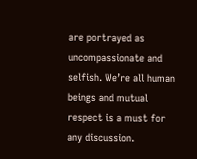are portrayed as uncompassionate and selfish. We’re all human beings and mutual respect is a must for any discussion.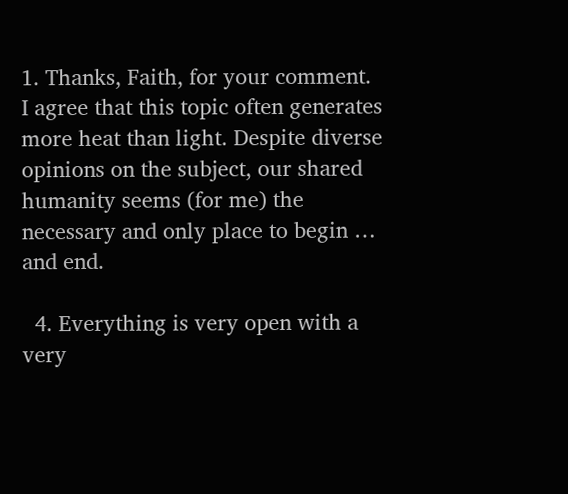1. Thanks, Faith, for your comment. I agree that this topic often generates more heat than light. Despite diverse opinions on the subject, our shared humanity seems (for me) the necessary and only place to begin … and end.

  4. Everything is very open with a very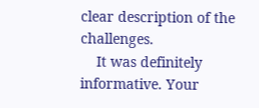clear description of the challenges.
    It was definitely informative. Your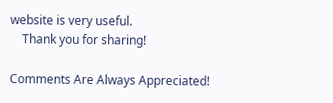website is very useful.
    Thank you for sharing!

Comments Are Always Appreciated!